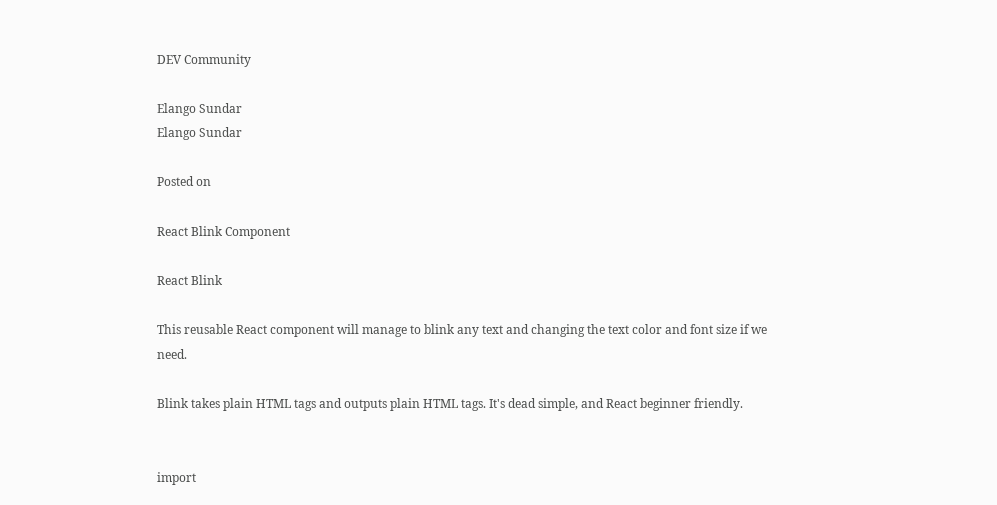DEV Community

Elango Sundar
Elango Sundar

Posted on

React Blink Component

React Blink

This reusable React component will manage to blink any text and changing the text color and font size if we need.

Blink takes plain HTML tags and outputs plain HTML tags. It's dead simple, and React beginner friendly.


import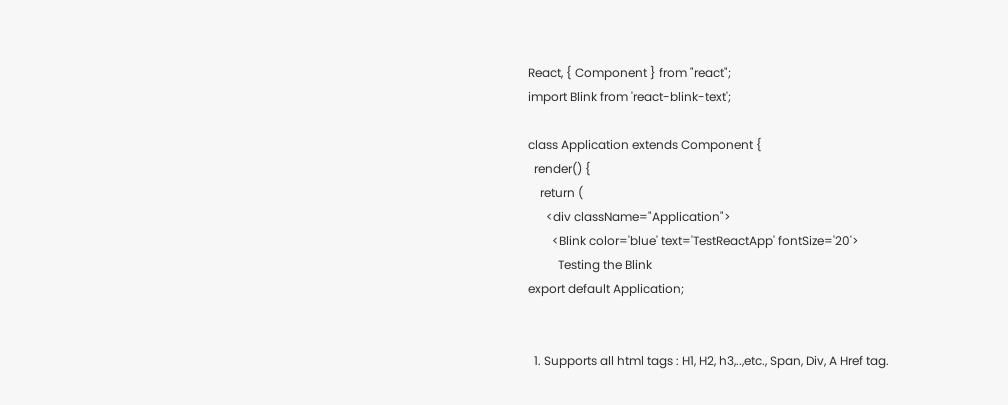React, { Component } from "react";
import Blink from 'react-blink-text';

class Application extends Component {
  render() {
    return (
      <div className="Application">
        <Blink color='blue' text='TestReactApp' fontSize='20'>
          Testing the Blink
export default Application;


  1. Supports all html tags : H1, H2, h3,..,etc., Span, Div, A Href tag.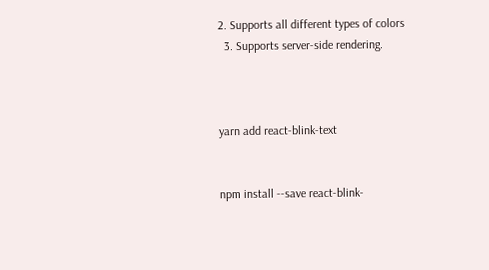2. Supports all different types of colors
  3. Supports server-side rendering.



yarn add react-blink-text


npm install --save react-blink-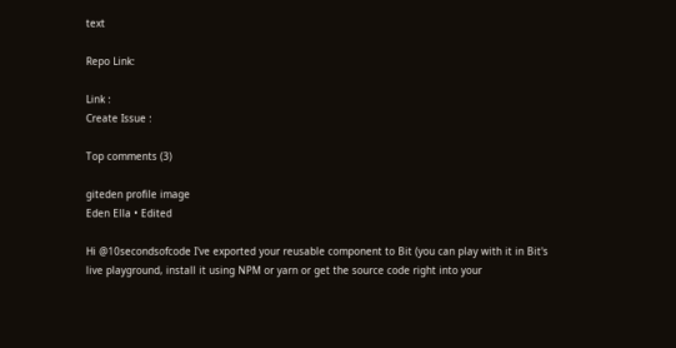text

Repo Link:

Link :
Create Issue :

Top comments (3)

giteden profile image
Eden Ella • Edited

Hi @10secondsofcode I've exported your reusable component to Bit (you can play with it in Bit's live playground, install it using NPM or yarn or get the source code right into your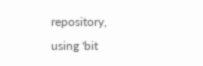repository, using 'bit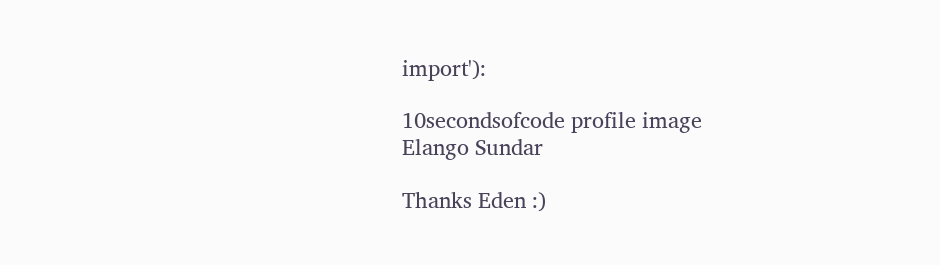import'):

10secondsofcode profile image
Elango Sundar

Thanks Eden :)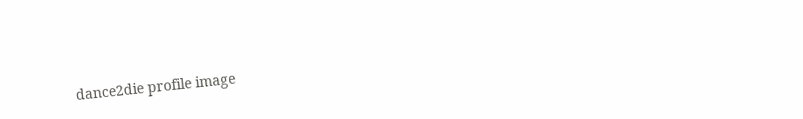dance2die profile image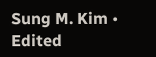Sung M. Kim • Edited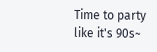Time to party like it's 90s~